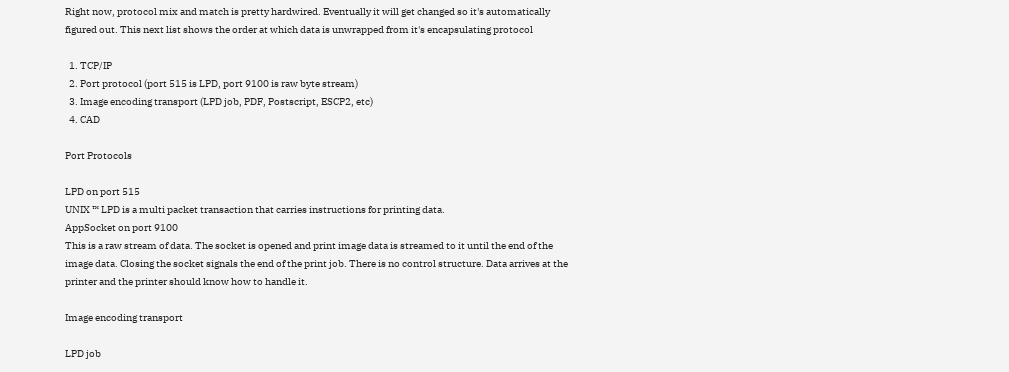Right now, protocol mix and match is pretty hardwired. Eventually it will get changed so it's automatically figured out. This next list shows the order at which data is unwrapped from it's encapsulating protocol

  1. TCP/IP
  2. Port protocol (port 515 is LPD, port 9100 is raw byte stream)
  3. Image encoding transport (LPD job, PDF, Postscript, ESCP2, etc)
  4. CAD

Port Protocols

LPD on port 515
UNIX ™ LPD is a multi packet transaction that carries instructions for printing data.
AppSocket on port 9100
This is a raw stream of data. The socket is opened and print image data is streamed to it until the end of the image data. Closing the socket signals the end of the print job. There is no control structure. Data arrives at the printer and the printer should know how to handle it.

Image encoding transport

LPD job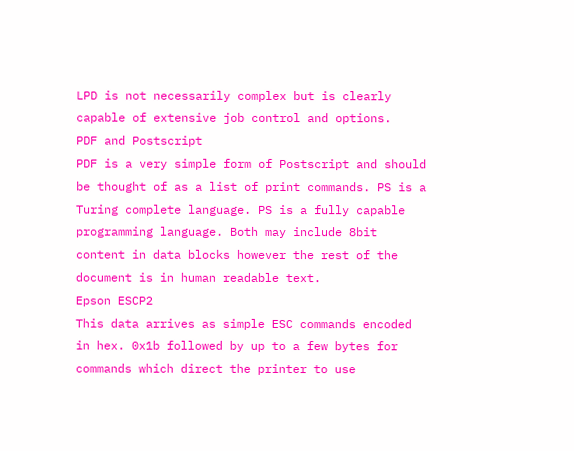LPD is not necessarily complex but is clearly capable of extensive job control and options.
PDF and Postscript
PDF is a very simple form of Postscript and should be thought of as a list of print commands. PS is a Turing complete language. PS is a fully capable programming language. Both may include 8bit content in data blocks however the rest of the document is in human readable text.
Epson ESCP2
This data arrives as simple ESC commands encoded in hex. 0x1b followed by up to a few bytes for commands which direct the printer to use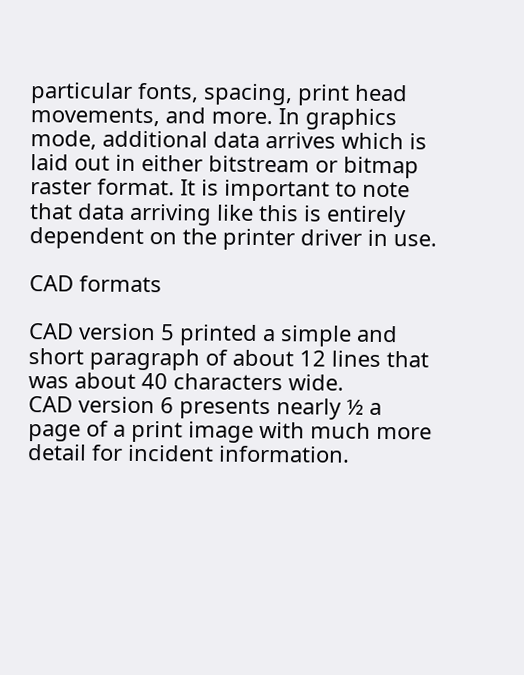particular fonts, spacing, print head movements, and more. In graphics mode, additional data arrives which is laid out in either bitstream or bitmap raster format. It is important to note that data arriving like this is entirely dependent on the printer driver in use.

CAD formats

CAD version 5 printed a simple and short paragraph of about 12 lines that was about 40 characters wide.
CAD version 6 presents nearly ½ a page of a print image with much more detail for incident information.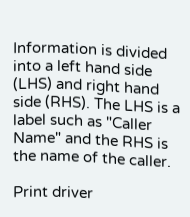Information is divided into a left hand side (LHS) and right hand side (RHS). The LHS is a label such as "Caller Name" and the RHS is the name of the caller.

Print driver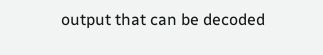output that can be decoded